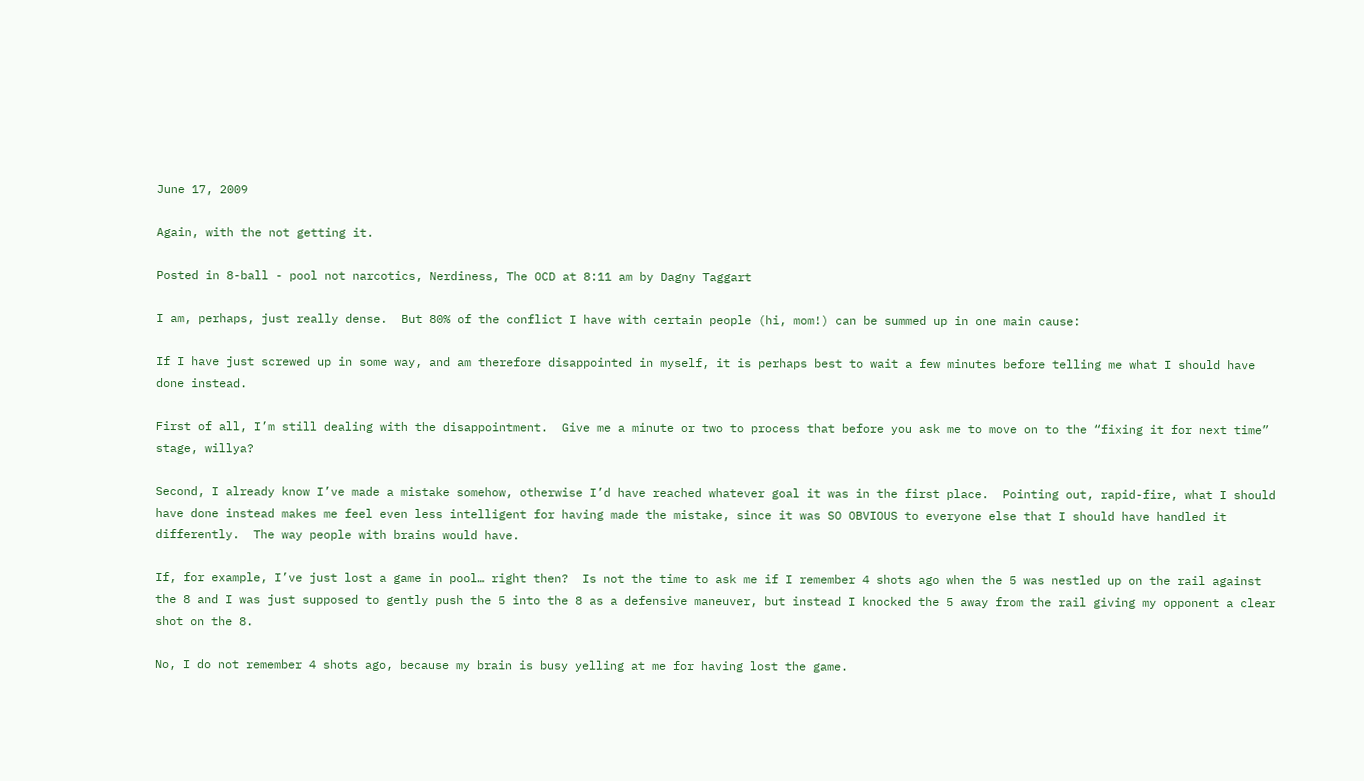June 17, 2009

Again, with the not getting it.

Posted in 8-ball - pool not narcotics, Nerdiness, The OCD at 8:11 am by Dagny Taggart

I am, perhaps, just really dense.  But 80% of the conflict I have with certain people (hi, mom!) can be summed up in one main cause:

If I have just screwed up in some way, and am therefore disappointed in myself, it is perhaps best to wait a few minutes before telling me what I should have done instead.

First of all, I’m still dealing with the disappointment.  Give me a minute or two to process that before you ask me to move on to the “fixing it for next time” stage, willya?

Second, I already know I’ve made a mistake somehow, otherwise I’d have reached whatever goal it was in the first place.  Pointing out, rapid-fire, what I should have done instead makes me feel even less intelligent for having made the mistake, since it was SO OBVIOUS to everyone else that I should have handled it differently.  The way people with brains would have.

If, for example, I’ve just lost a game in pool… right then?  Is not the time to ask me if I remember 4 shots ago when the 5 was nestled up on the rail against the 8 and I was just supposed to gently push the 5 into the 8 as a defensive maneuver, but instead I knocked the 5 away from the rail giving my opponent a clear shot on the 8.

No, I do not remember 4 shots ago, because my brain is busy yelling at me for having lost the game.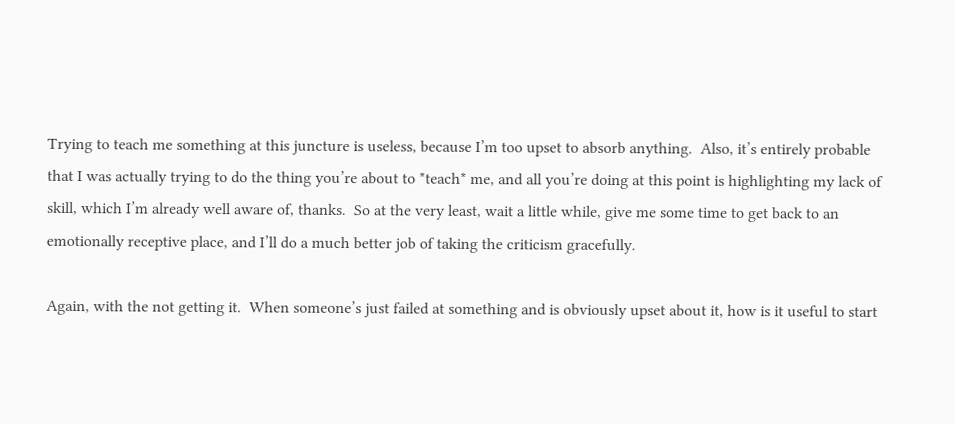Trying to teach me something at this juncture is useless, because I’m too upset to absorb anything.  Also, it’s entirely probable that I was actually trying to do the thing you’re about to *teach* me, and all you’re doing at this point is highlighting my lack of skill, which I’m already well aware of, thanks.  So at the very least, wait a little while, give me some time to get back to an emotionally receptive place, and I’ll do a much better job of taking the criticism gracefully.

Again, with the not getting it.  When someone’s just failed at something and is obviously upset about it, how is it useful to start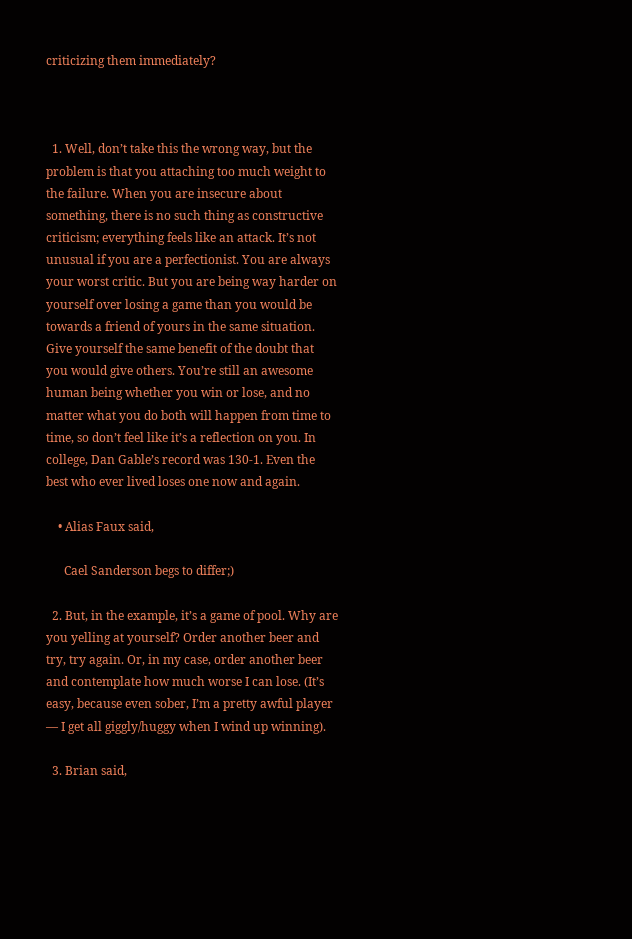criticizing them immediately?



  1. Well, don’t take this the wrong way, but the problem is that you attaching too much weight to the failure. When you are insecure about something, there is no such thing as constructive criticism; everything feels like an attack. It’s not unusual if you are a perfectionist. You are always your worst critic. But you are being way harder on yourself over losing a game than you would be towards a friend of yours in the same situation. Give yourself the same benefit of the doubt that you would give others. You’re still an awesome human being whether you win or lose, and no matter what you do both will happen from time to time, so don’t feel like it’s a reflection on you. In college, Dan Gable’s record was 130-1. Even the best who ever lived loses one now and again.

    • Alias Faux said,

      Cael Sanderson begs to differ;)

  2. But, in the example, it’s a game of pool. Why are you yelling at yourself? Order another beer and try, try again. Or, in my case, order another beer and contemplate how much worse I can lose. (It’s easy, because even sober, I’m a pretty awful player — I get all giggly/huggy when I wind up winning).

  3. Brian said,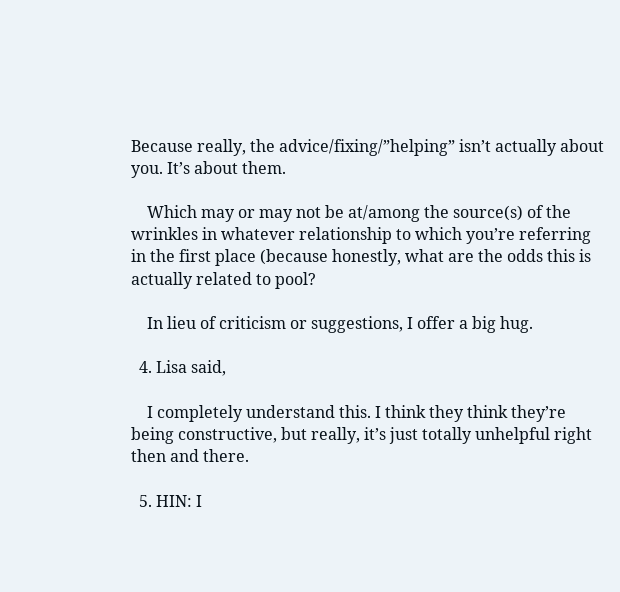Because really, the advice/fixing/”helping” isn’t actually about you. It’s about them.

    Which may or may not be at/among the source(s) of the wrinkles in whatever relationship to which you’re referring in the first place (because honestly, what are the odds this is actually related to pool?

    In lieu of criticism or suggestions, I offer a big hug.

  4. Lisa said,

    I completely understand this. I think they think they’re being constructive, but really, it’s just totally unhelpful right then and there.

  5. HIN: I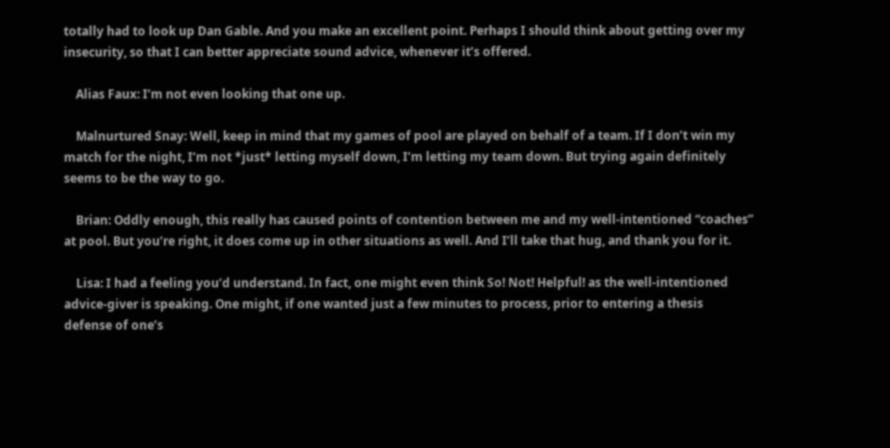totally had to look up Dan Gable. And you make an excellent point. Perhaps I should think about getting over my insecurity, so that I can better appreciate sound advice, whenever it’s offered.

    Alias Faux: I’m not even looking that one up.

    Malnurtured Snay: Well, keep in mind that my games of pool are played on behalf of a team. If I don’t win my match for the night, I’m not *just* letting myself down, I’m letting my team down. But trying again definitely seems to be the way to go.

    Brian: Oddly enough, this really has caused points of contention between me and my well-intentioned “coaches” at pool. But you’re right, it does come up in other situations as well. And I’ll take that hug, and thank you for it.

    Lisa: I had a feeling you’d understand. In fact, one might even think So! Not! Helpful! as the well-intentioned advice-giver is speaking. One might, if one wanted just a few minutes to process, prior to entering a thesis defense of one’s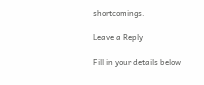shortcomings.

Leave a Reply

Fill in your details below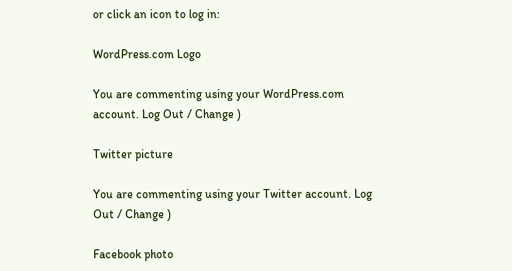or click an icon to log in:

WordPress.com Logo

You are commenting using your WordPress.com account. Log Out / Change )

Twitter picture

You are commenting using your Twitter account. Log Out / Change )

Facebook photo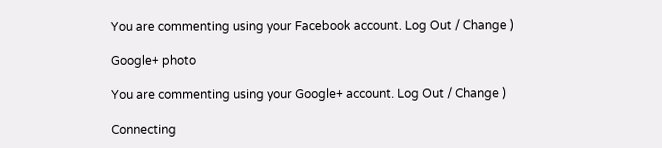You are commenting using your Facebook account. Log Out / Change )

Google+ photo

You are commenting using your Google+ account. Log Out / Change )

Connecting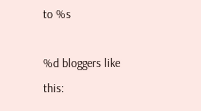to %s

%d bloggers like this: